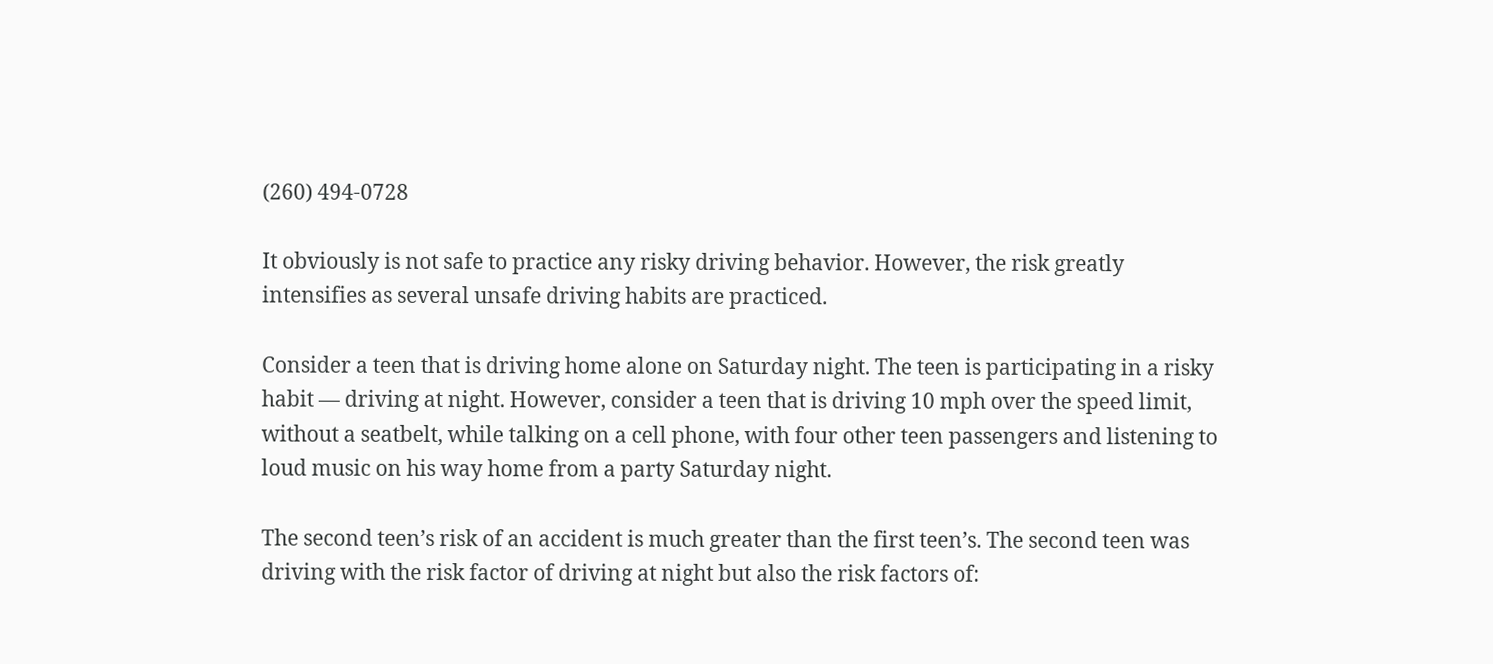(260) 494-0728

It obviously is not safe to practice any risky driving behavior. However, the risk greatly intensifies as several unsafe driving habits are practiced.

Consider a teen that is driving home alone on Saturday night. The teen is participating in a risky habit — driving at night. However, consider a teen that is driving 10 mph over the speed limit, without a seatbelt, while talking on a cell phone, with four other teen passengers and listening to loud music on his way home from a party Saturday night.

The second teen’s risk of an accident is much greater than the first teen’s. The second teen was driving with the risk factor of driving at night but also the risk factors of: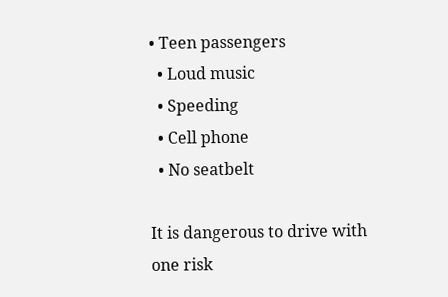• Teen passengers
  • Loud music
  • Speeding
  • Cell phone
  • No seatbelt

It is dangerous to drive with one risk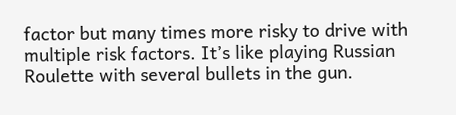factor but many times more risky to drive with multiple risk factors. It’s like playing Russian Roulette with several bullets in the gun.